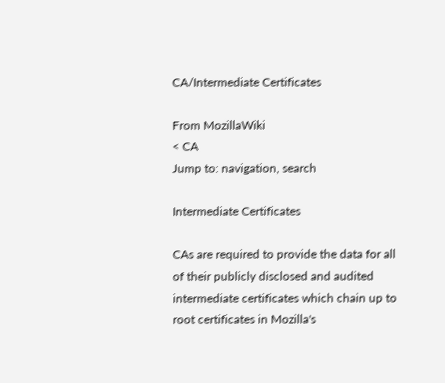CA/Intermediate Certificates

From MozillaWiki
< CA
Jump to: navigation, search

Intermediate Certificates

CAs are required to provide the data for all of their publicly disclosed and audited intermediate certificates which chain up to root certificates in Mozilla's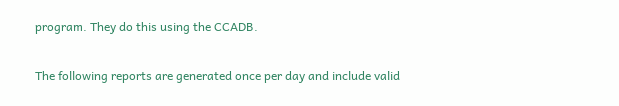program. They do this using the CCADB.

The following reports are generated once per day and include valid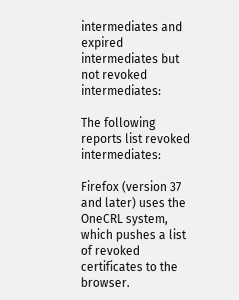intermediates and expired intermediates but not revoked intermediates:

The following reports list revoked intermediates:

Firefox (version 37 and later) uses the OneCRL system, which pushes a list of revoked certificates to the browser.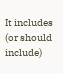It includes (or should include)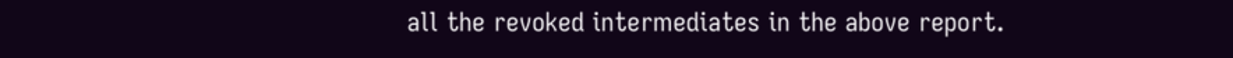all the revoked intermediates in the above report.